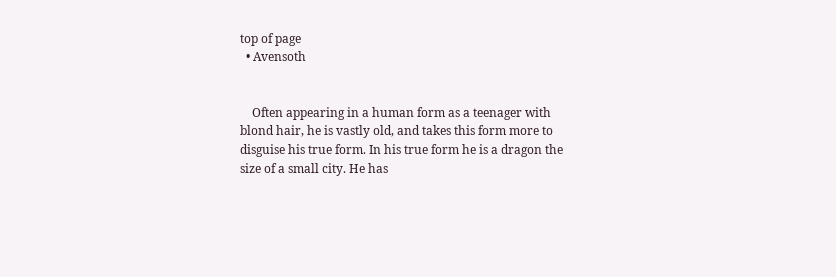top of page
  • Avensoth


    Often appearing in a human form as a teenager with blond hair, he is vastly old, and takes this form more to disguise his true form. In his true form he is a dragon the size of a small city. He has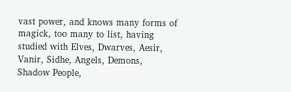vast power, and knows many forms of magick, too many to list, having studied with Elves, Dwarves, Aesir, Vanir, Sidhe, Angels, Demons, Shadow People,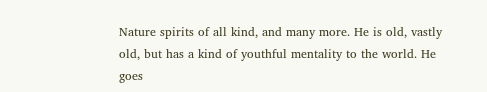Nature spirits of all kind, and many more. He is old, vastly old, but has a kind of youthful mentality to the world. He goes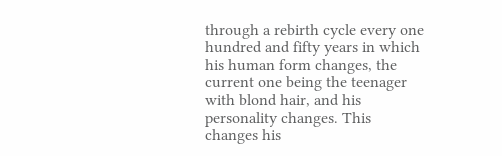through a rebirth cycle every one hundred and fifty years in which his human form changes, the current one being the teenager with blond hair, and his personality changes. This changes his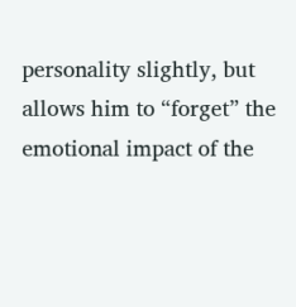personality slightly, but allows him to “forget” the emotional impact of the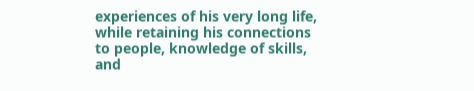experiences of his very long life, while retaining his connections to people, knowledge of skills, and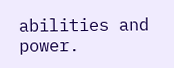abilities and power.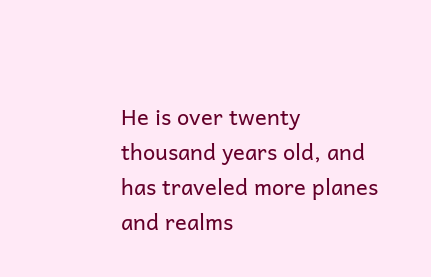He is over twenty thousand years old, and has traveled more planes and realms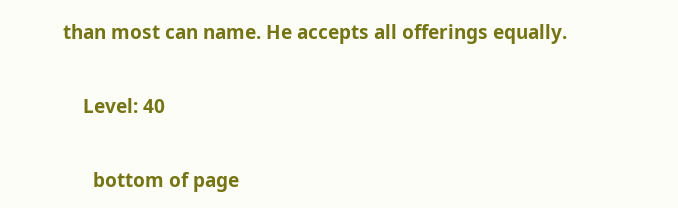than most can name. He accepts all offerings equally.

    Level: 40

      bottom of page